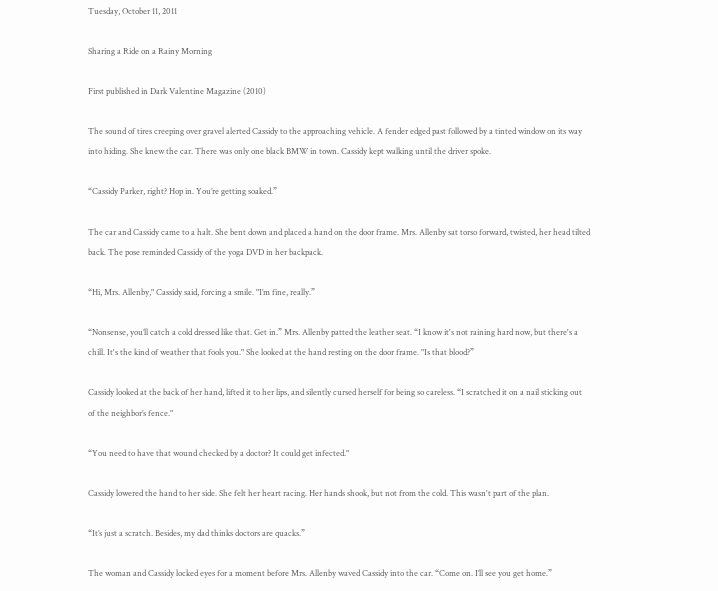Tuesday, October 11, 2011

Sharing a Ride on a Rainy Morning

First published in Dark Valentine Magazine (2010)

The sound of tires creeping over gravel alerted Cassidy to the approaching vehicle. A fender edged past followed by a tinted window on its way into hiding. She knew the car. There was only one black BMW in town. Cassidy kept walking until the driver spoke.

“Cassidy Parker, right? Hop in. You’re getting soaked.”

The car and Cassidy came to a halt. She bent down and placed a hand on the door frame. Mrs. Allenby sat torso forward, twisted, her head tilted back. The pose reminded Cassidy of the yoga DVD in her backpack.

“Hi, Mrs. Allenby," Cassidy said, forcing a smile. "I’m fine, really.”

“Nonsense, you’ll catch a cold dressed like that. Get in.” Mrs. Allenby patted the leather seat. “I know it's not raining hard now, but there's a chill. It's the kind of weather that fools you." She looked at the hand resting on the door frame. "Is that blood?”

Cassidy looked at the back of her hand, lifted it to her lips, and silently cursed herself for being so careless. “I scratched it on a nail sticking out of the neighbor’s fence."

“You need to have that wound checked by a doctor? It could get infected."

Cassidy lowered the hand to her side. She felt her heart racing. Her hands shook, but not from the cold. This wasn't part of the plan.

“It’s just a scratch. Besides, my dad thinks doctors are quacks.”

The woman and Cassidy locked eyes for a moment before Mrs. Allenby waved Cassidy into the car. “Come on. I’ll see you get home.”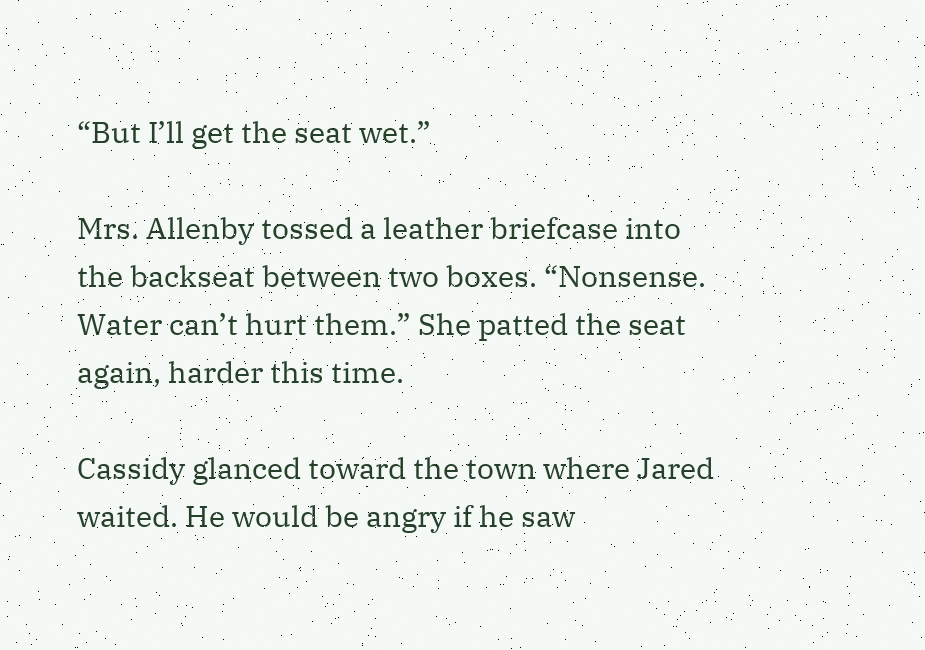“But I’ll get the seat wet.”

Mrs. Allenby tossed a leather briefcase into the backseat between two boxes. “Nonsense. Water can’t hurt them.” She patted the seat again, harder this time.

Cassidy glanced toward the town where Jared waited. He would be angry if he saw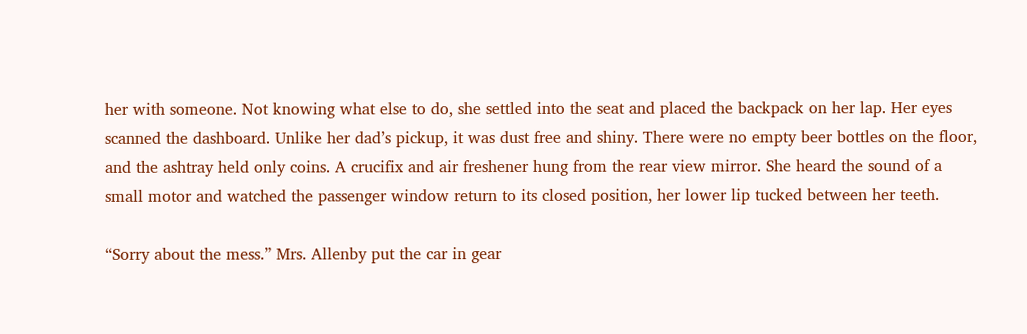her with someone. Not knowing what else to do, she settled into the seat and placed the backpack on her lap. Her eyes scanned the dashboard. Unlike her dad’s pickup, it was dust free and shiny. There were no empty beer bottles on the floor, and the ashtray held only coins. A crucifix and air freshener hung from the rear view mirror. She heard the sound of a small motor and watched the passenger window return to its closed position, her lower lip tucked between her teeth.

“Sorry about the mess.” Mrs. Allenby put the car in gear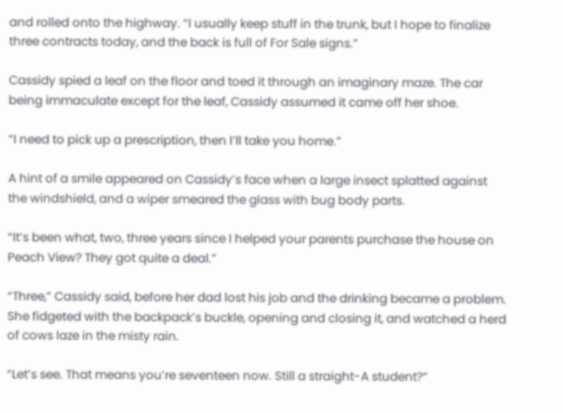and rolled onto the highway. “I usually keep stuff in the trunk, but I hope to finalize three contracts today, and the back is full of For Sale signs.”

Cassidy spied a leaf on the floor and toed it through an imaginary maze. The car being immaculate except for the leaf, Cassidy assumed it came off her shoe.

“I need to pick up a prescription, then I’ll take you home.”

A hint of a smile appeared on Cassidy’s face when a large insect splatted against the windshield, and a wiper smeared the glass with bug body parts.

“It’s been what, two, three years since I helped your parents purchase the house on Peach View? They got quite a deal.”

“Three,” Cassidy said, before her dad lost his job and the drinking became a problem. She fidgeted with the backpack’s buckle, opening and closing it, and watched a herd of cows laze in the misty rain.

“Let’s see. That means you’re seventeen now. Still a straight-A student?”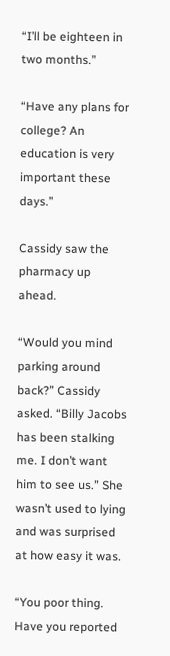“I’ll be eighteen in two months.”

“Have any plans for college? An education is very important these days.”

Cassidy saw the pharmacy up ahead.

“Would you mind parking around back?” Cassidy asked. “Billy Jacobs has been stalking me. I don’t want him to see us.” She wasn’t used to lying and was surprised at how easy it was.

“You poor thing. Have you reported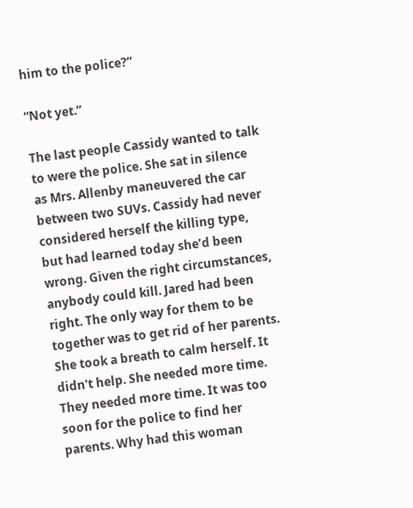him to the police?”

“Not yet.”

The last people Cassidy wanted to talk to were the police. She sat in silence as Mrs. Allenby maneuvered the car between two SUVs. Cassidy had never considered herself the killing type, but had learned today she’d been wrong. Given the right circumstances, anybody could kill. Jared had been right. The only way for them to be together was to get rid of her parents. She took a breath to calm herself. It didn't help. She needed more time. They needed more time. It was too soon for the police to find her parents. Why had this woman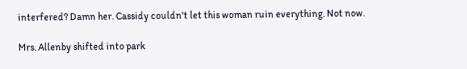interfered? Damn her. Cassidy couldn't let this woman ruin everything. Not now.

Mrs. Allenby shifted into park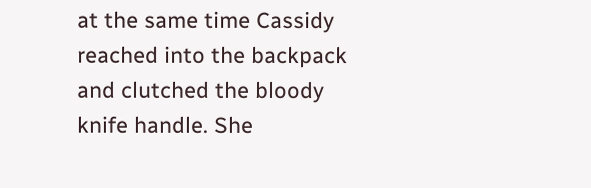at the same time Cassidy reached into the backpack and clutched the bloody knife handle. She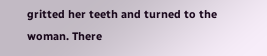gritted her teeth and turned to the woman. There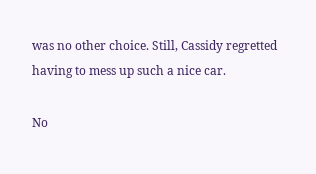was no other choice. Still, Cassidy regretted having to mess up such a nice car.

No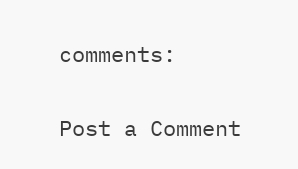comments:

Post a Comment